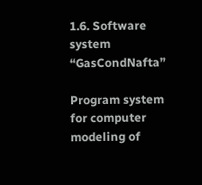1.6. Software system “GasCondNafta”

Program system for computer modeling of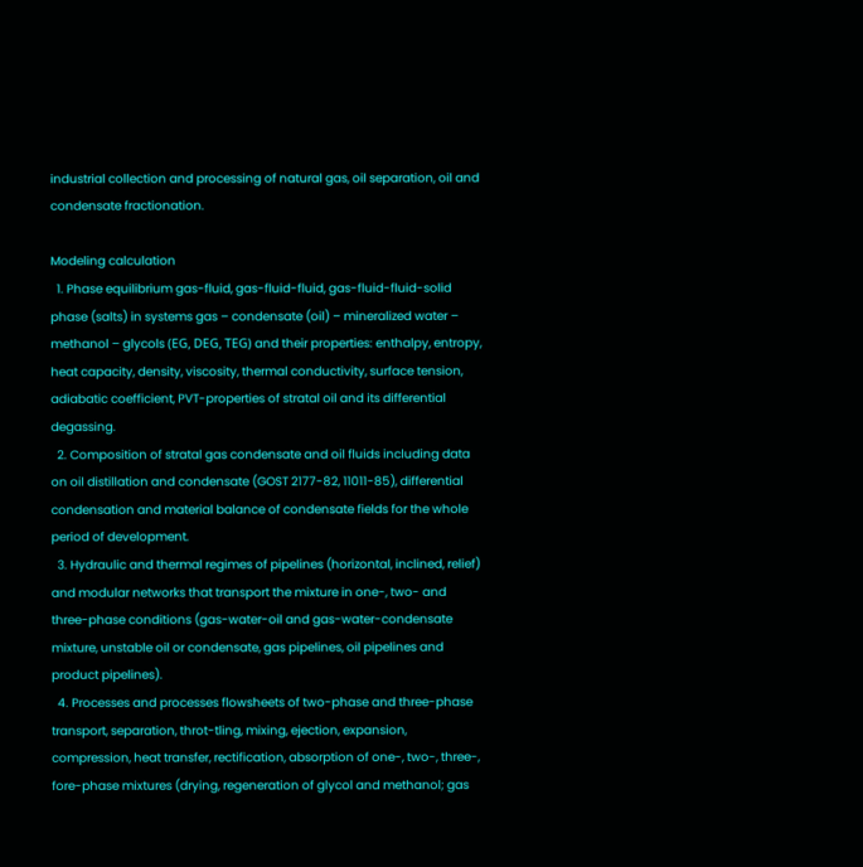industrial collection and processing of natural gas, oil separation, oil and condensate fractionation.

Modeling calculation
  1. Phase equilibrium gas-fluid, gas-fluid-fluid, gas-fluid-fluid-solid phase (salts) in systems gas – condensate (oil) – mineralized water – methanol – glycols (ЕG, DЕG, TЕG) and their properties: enthalpy, entropy, heat capacity, density, viscosity, thermal conductivity, surface tension, adiabatic coefficient, PVT-properties of stratal oil and its differential degassing.
  2. Composition of stratal gas condensate and oil fluids including data on oil distillation and condensate (GOST 2177-82, 11011-85), differential condensation and material balance of condensate fields for the whole period of development.
  3. Hydraulic and thermal regimes of pipelines (horizontal, inclined, relief) and modular networks that transport the mixture in one-, two- and three-phase conditions (gas-water-oil and gas-water-condensate mixture, unstable oil or condensate, gas pipelines, oil pipelines and product pipelines).
  4. Processes and processes flowsheets of two-phase and three-phase transport, separation, throt-tling, mixing, ejection, expansion, compression, heat transfer, rectification, absorption of one-, two-, three-, fore-phase mixtures (drying, regeneration of glycol and methanol; gas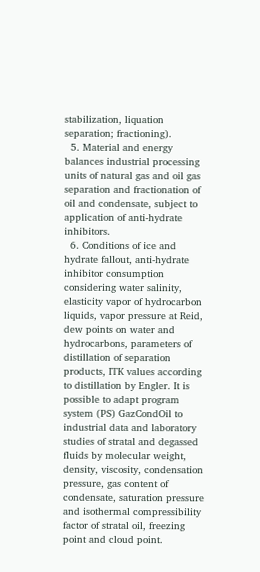stabilization, liquation separation; fractioning).
  5. Material and energy balances industrial processing units of natural gas and oil gas separation and fractionation of oil and condensate, subject to application of anti-hydrate inhibitors.
  6. Conditions of ice and hydrate fallout, anti-hydrate inhibitor consumption considering water salinity, elasticity vapor of hydrocarbon liquids, vapor pressure at Reid, dew points on water and hydrocarbons, parameters of distillation of separation products, ITK values according to distillation by Engler. It is possible to adapt program system (PS) GazCondOil to industrial data and laboratory studies of stratal and degassed fluids by molecular weight, density, viscosity, condensation pressure, gas content of condensate, saturation pressure and isothermal compressibility factor of stratal oil, freezing point and cloud point.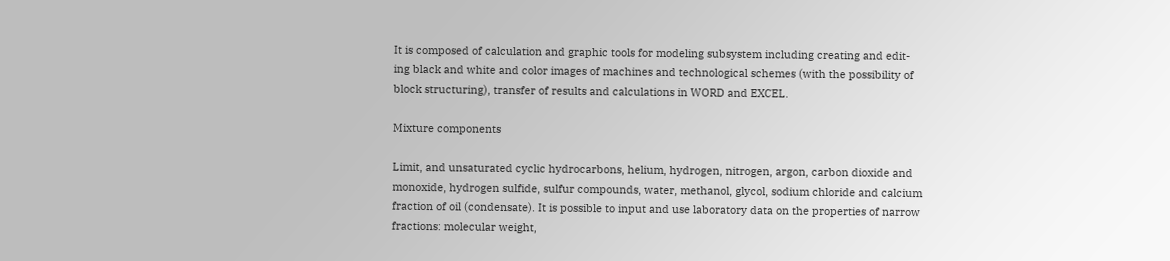It is composed of calculation and graphic tools for modeling subsystem including creating and edit-ing black and white and color images of machines and technological schemes (with the possibility of block structuring), transfer of results and calculations in WORD and EXCEL.

Mixture components

Limit, and unsaturated cyclic hydrocarbons, helium, hydrogen, nitrogen, argon, carbon dioxide and monoxide, hydrogen sulfide, sulfur compounds, water, methanol, glycol, sodium chloride and calcium fraction of oil (condensate). It is possible to input and use laboratory data on the properties of narrow fractions: molecular weight,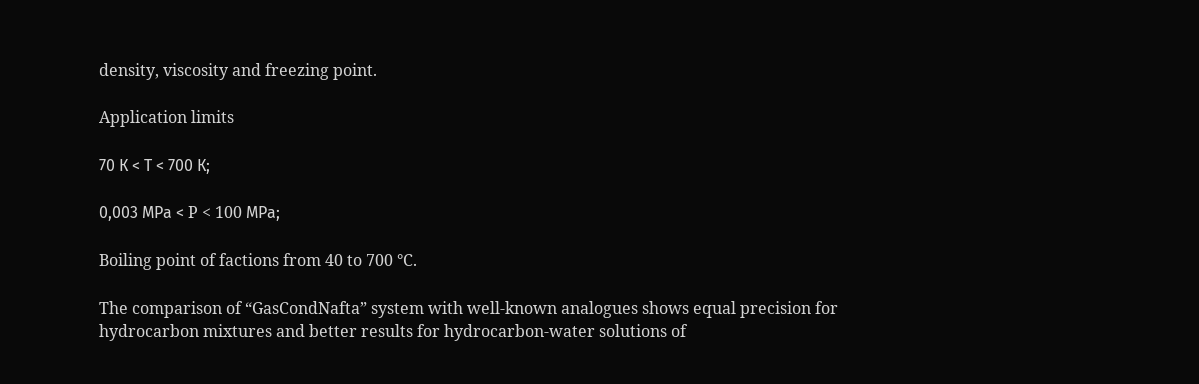density, viscosity and freezing point.

Application limits

70 К < Т < 700 К;

0,003 МPа < P < 100 МPа;

Boiling point of factions from 40 to 700 °C.

The comparison of “GasCondNafta” system with well-known analogues shows equal precision for hydrocarbon mixtures and better results for hydrocarbon-water solutions of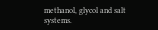methanol, glycol and salt systems.